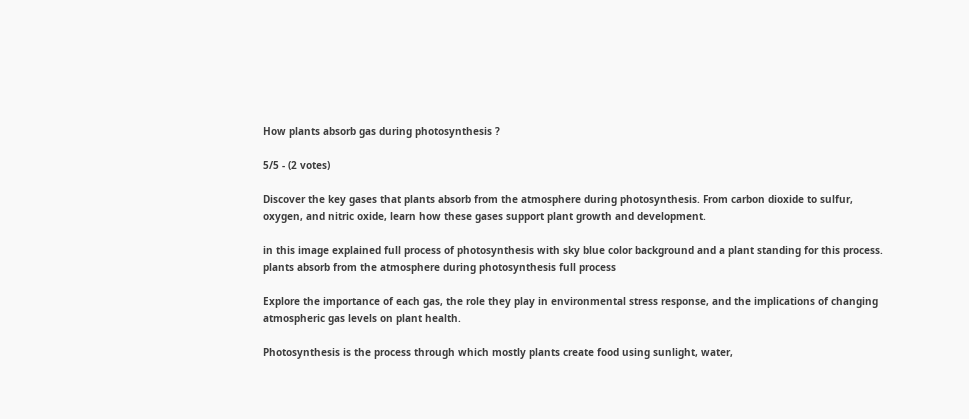How plants absorb gas during photosynthesis ?

5/5 - (2 votes)

Discover the key gases that plants absorb from the atmosphere during photosynthesis. From carbon dioxide to sulfur, oxygen, and nitric oxide, learn how these gases support plant growth and development.

in this image explained full process of photosynthesis with sky blue color background and a plant standing for this process.
plants absorb from the atmosphere during photosynthesis full process

Explore the importance of each gas, the role they play in environmental stress response, and the implications of changing atmospheric gas levels on plant health.

Photosynthesis is the process through which mostly plants create food using sunlight, water,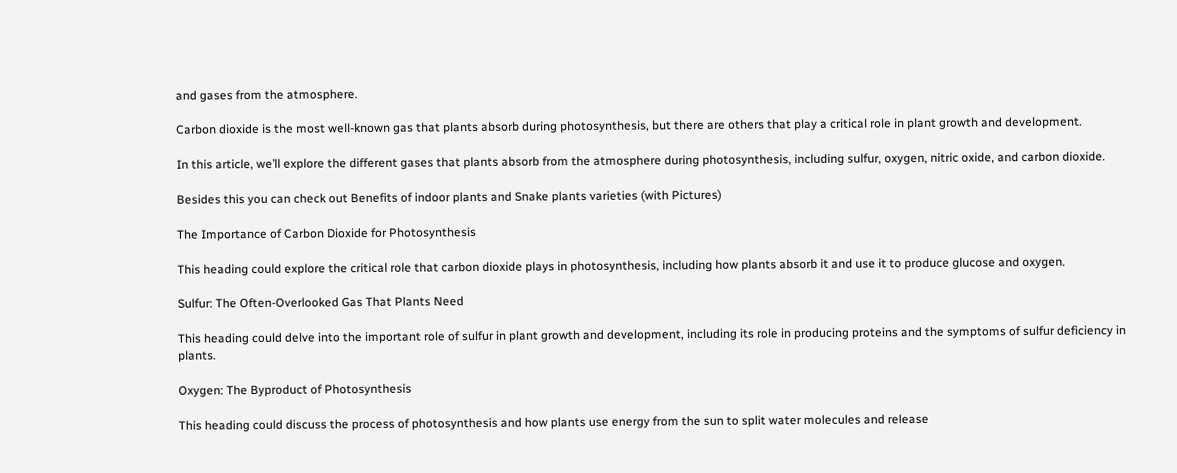and gases from the atmosphere.

Carbon dioxide is the most well-known gas that plants absorb during photosynthesis, but there are others that play a critical role in plant growth and development.

In this article, we’ll explore the different gases that plants absorb from the atmosphere during photosynthesis, including sulfur, oxygen, nitric oxide, and carbon dioxide.

Besides this you can check out Benefits of indoor plants and Snake plants varieties (with Pictures)

The Importance of Carbon Dioxide for Photosynthesis

This heading could explore the critical role that carbon dioxide plays in photosynthesis, including how plants absorb it and use it to produce glucose and oxygen.

Sulfur: The Often-Overlooked Gas That Plants Need

This heading could delve into the important role of sulfur in plant growth and development, including its role in producing proteins and the symptoms of sulfur deficiency in plants.

Oxygen: The Byproduct of Photosynthesis

This heading could discuss the process of photosynthesis and how plants use energy from the sun to split water molecules and release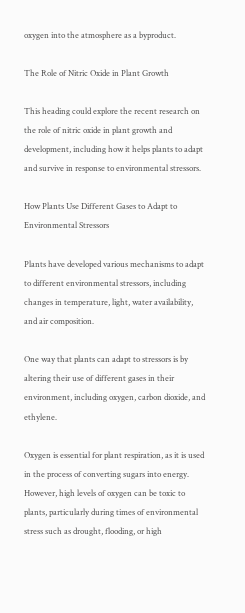oxygen into the atmosphere as a byproduct.

The Role of Nitric Oxide in Plant Growth

This heading could explore the recent research on the role of nitric oxide in plant growth and development, including how it helps plants to adapt and survive in response to environmental stressors.

How Plants Use Different Gases to Adapt to Environmental Stressors

Plants have developed various mechanisms to adapt to different environmental stressors, including changes in temperature, light, water availability, and air composition.

One way that plants can adapt to stressors is by altering their use of different gases in their environment, including oxygen, carbon dioxide, and ethylene.

Oxygen is essential for plant respiration, as it is used in the process of converting sugars into energy. However, high levels of oxygen can be toxic to plants, particularly during times of environmental stress such as drought, flooding, or high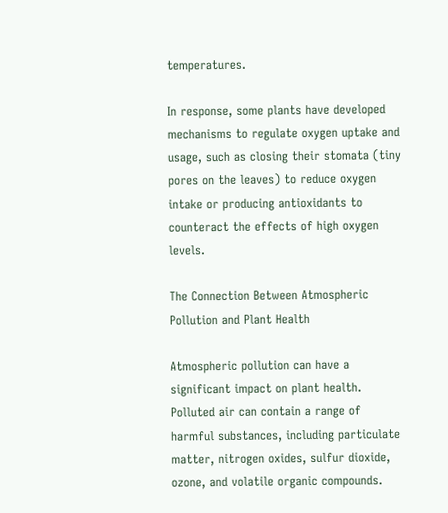temperatures.

In response, some plants have developed mechanisms to regulate oxygen uptake and usage, such as closing their stomata (tiny pores on the leaves) to reduce oxygen intake or producing antioxidants to counteract the effects of high oxygen levels.

The Connection Between Atmospheric Pollution and Plant Health

Atmospheric pollution can have a significant impact on plant health. Polluted air can contain a range of harmful substances, including particulate matter, nitrogen oxides, sulfur dioxide, ozone, and volatile organic compounds.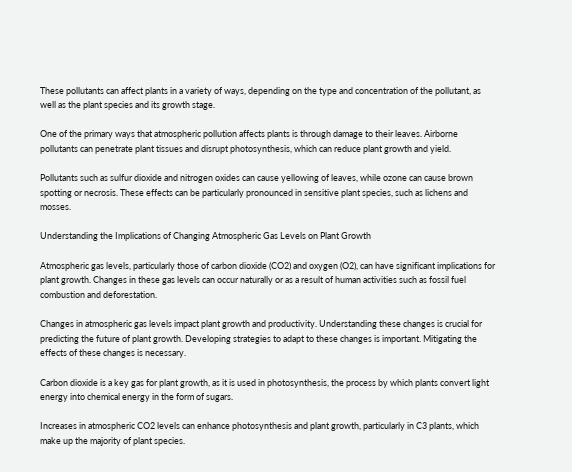These pollutants can affect plants in a variety of ways, depending on the type and concentration of the pollutant, as well as the plant species and its growth stage.

One of the primary ways that atmospheric pollution affects plants is through damage to their leaves. Airborne pollutants can penetrate plant tissues and disrupt photosynthesis, which can reduce plant growth and yield.

Pollutants such as sulfur dioxide and nitrogen oxides can cause yellowing of leaves, while ozone can cause brown spotting or necrosis. These effects can be particularly pronounced in sensitive plant species, such as lichens and mosses.

Understanding the Implications of Changing Atmospheric Gas Levels on Plant Growth

Atmospheric gas levels, particularly those of carbon dioxide (CO2) and oxygen (O2), can have significant implications for plant growth. Changes in these gas levels can occur naturally or as a result of human activities such as fossil fuel combustion and deforestation.

Changes in atmospheric gas levels impact plant growth and productivity. Understanding these changes is crucial for predicting the future of plant growth. Developing strategies to adapt to these changes is important. Mitigating the effects of these changes is necessary.

Carbon dioxide is a key gas for plant growth, as it is used in photosynthesis, the process by which plants convert light energy into chemical energy in the form of sugars.

Increases in atmospheric CO2 levels can enhance photosynthesis and plant growth, particularly in C3 plants, which make up the majority of plant species.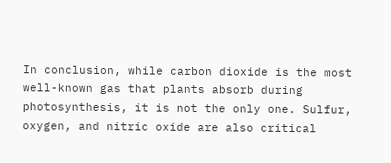In conclusion, while carbon dioxide is the most well-known gas that plants absorb during photosynthesis, it is not the only one. Sulfur, oxygen, and nitric oxide are also critical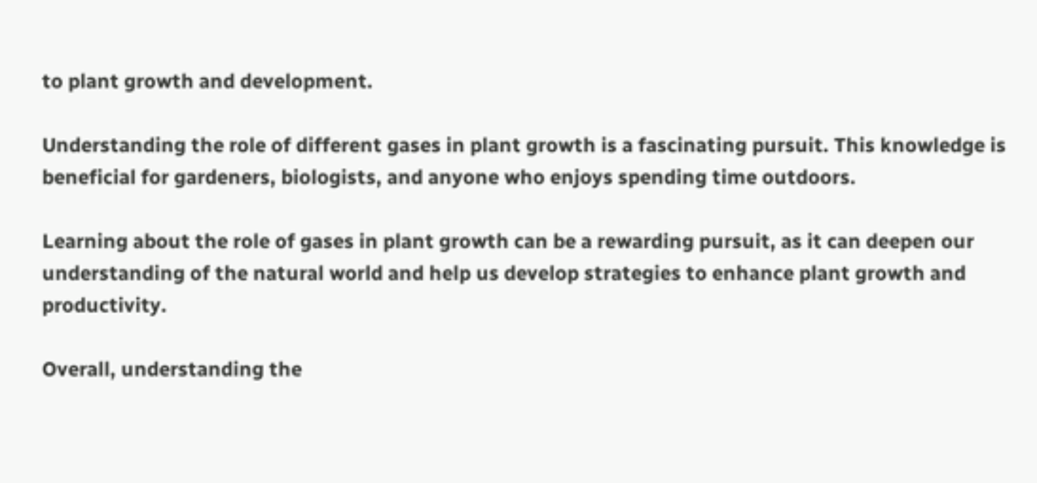to plant growth and development.

Understanding the role of different gases in plant growth is a fascinating pursuit. This knowledge is beneficial for gardeners, biologists, and anyone who enjoys spending time outdoors.

Learning about the role of gases in plant growth can be a rewarding pursuit, as it can deepen our understanding of the natural world and help us develop strategies to enhance plant growth and productivity.

Overall, understanding the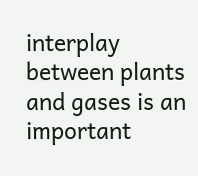interplay between plants and gases is an important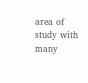area of study with many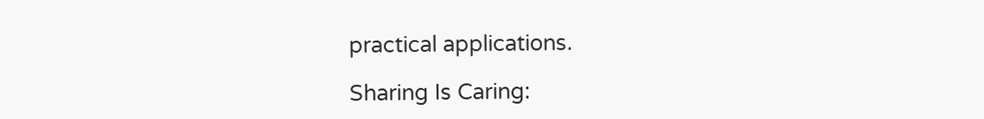practical applications.

Sharing Is Caring: